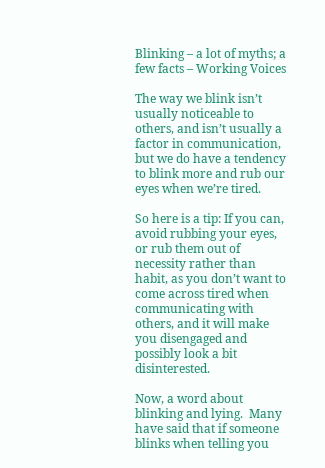Blinking – a lot of myths; a few facts – Working Voices

The way we blink isn’t usually noticeable to others, and isn’t usually a factor in communication, but we do have a tendency to blink more and rub our eyes when we’re tired.

So here is a tip: If you can, avoid rubbing your eyes, or rub them out of necessity rather than habit, as you don’t want to come across tired when communicating with others, and it will make you disengaged and possibly look a bit disinterested.

Now, a word about blinking and lying.  Many have said that if someone blinks when telling you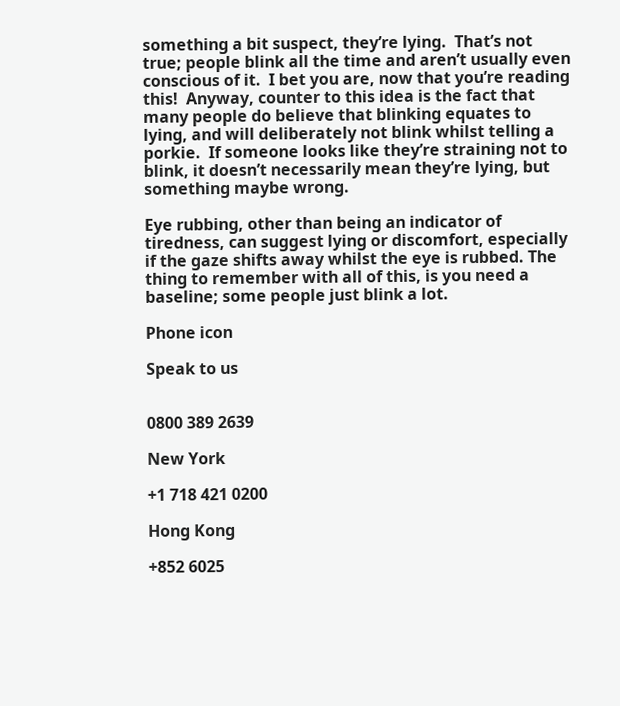something a bit suspect, they’re lying.  That’s not true; people blink all the time and aren’t usually even conscious of it.  I bet you are, now that you’re reading this!  Anyway, counter to this idea is the fact that many people do believe that blinking equates to lying, and will deliberately not blink whilst telling a porkie.  If someone looks like they’re straining not to blink, it doesn’t necessarily mean they’re lying, but something maybe wrong.

Eye rubbing, other than being an indicator of tiredness, can suggest lying or discomfort, especially if the gaze shifts away whilst the eye is rubbed. The thing to remember with all of this, is you need a baseline; some people just blink a lot.

Phone icon

Speak to us


0800 389 2639

New York

+1 718 421 0200

Hong Kong

+852 6025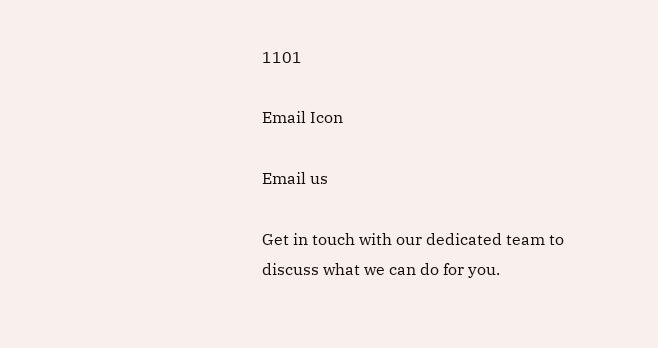1101

Email Icon

Email us

Get in touch with our dedicated team to discuss what we can do for you.